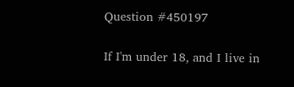Question #450197

If I'm under 18, and I live in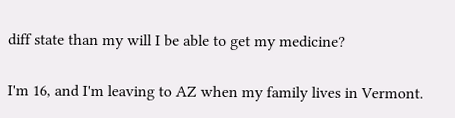diff state than my will I be able to get my medicine?

I'm 16, and I'm leaving to AZ when my family lives in Vermont.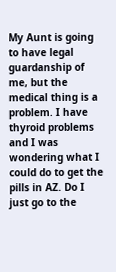My Aunt is going to have legal guardanship of me, but the medical thing is a problem. I have thyroid problems and I was wondering what I could do to get the pills in AZ. Do I just go to the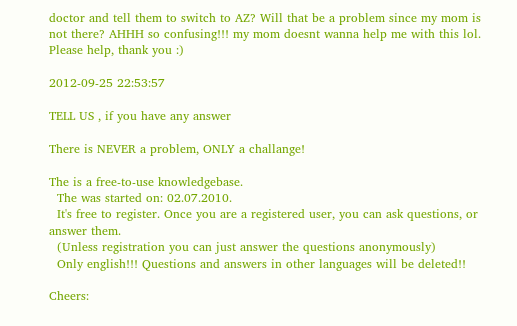doctor and tell them to switch to AZ? Will that be a problem since my mom is not there? AHHH so confusing!!! my mom doesnt wanna help me with this lol. Please help, thank you :)

2012-09-25 22:53:57

TELL US , if you have any answer

There is NEVER a problem, ONLY a challange!

The is a free-to-use knowledgebase.
  The was started on: 02.07.2010.
  It's free to register. Once you are a registered user, you can ask questions, or answer them.
  (Unless registration you can just answer the questions anonymously)
  Only english!!! Questions and answers in other languages will be deleted!!

Cheers: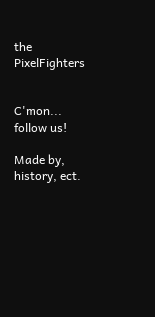the PixelFighters


C'mon... follow us!

Made by, history, ect.